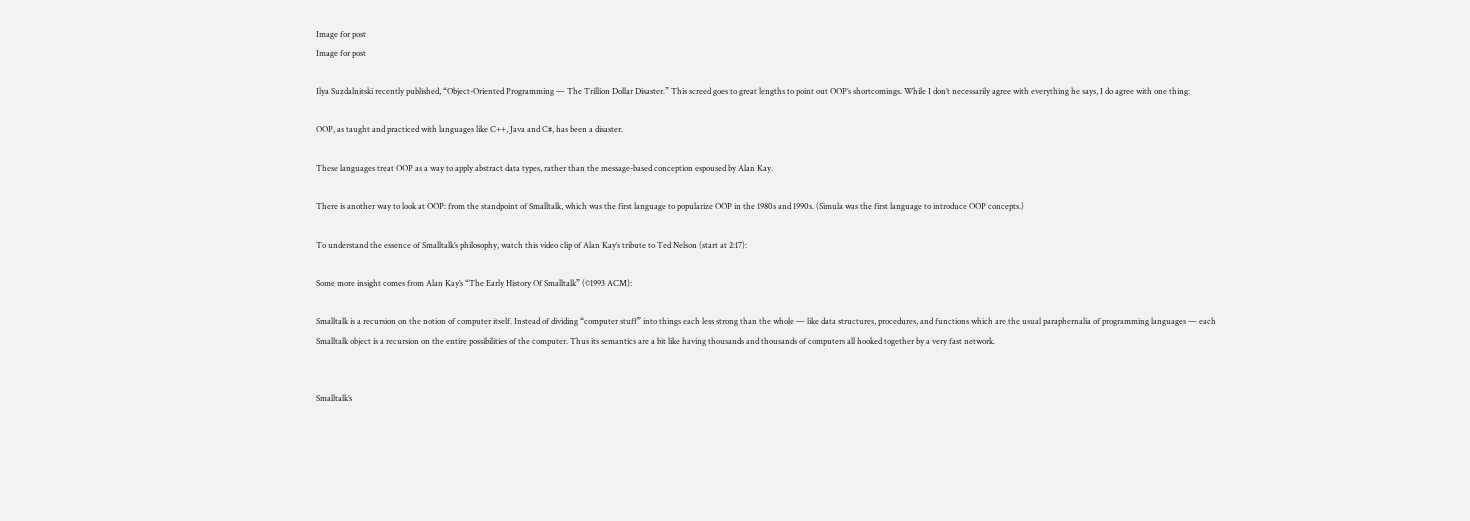Image for post
Image for post

Ilya Suzdalnitski recently published, “Object-Oriented Programming — The Trillion Dollar Disaster.” This screed goes to great lengths to point out OOP’s shortcomings. While I don’t necessarily agree with everything he says, I do agree with one thing:

OOP, as taught and practiced with languages like C++, Java and C#, has been a disaster.

These languages treat OOP as a way to apply abstract data types, rather than the message-based conception espoused by Alan Kay.

There is another way to look at OOP: from the standpoint of Smalltalk, which was the first language to popularize OOP in the 1980s and 1990s. (Simula was the first language to introduce OOP concepts.)

To understand the essence of Smalltalk’s philosophy, watch this video clip of Alan Kay’s tribute to Ted Nelson (start at 2:17):

Some more insight comes from Alan Kay’s “The Early History Of Smalltalk” (©1993 ACM):

Smalltalk is a recursion on the notion of computer itself. Instead of dividing “computer stuff” into things each less strong than the whole — like data structures, procedures, and functions which are the usual paraphernalia of programming languages — each Smalltalk object is a recursion on the entire possibilities of the computer. Thus its semantics are a bit like having thousands and thousands of computers all hooked together by a very fast network.


Smalltalk’s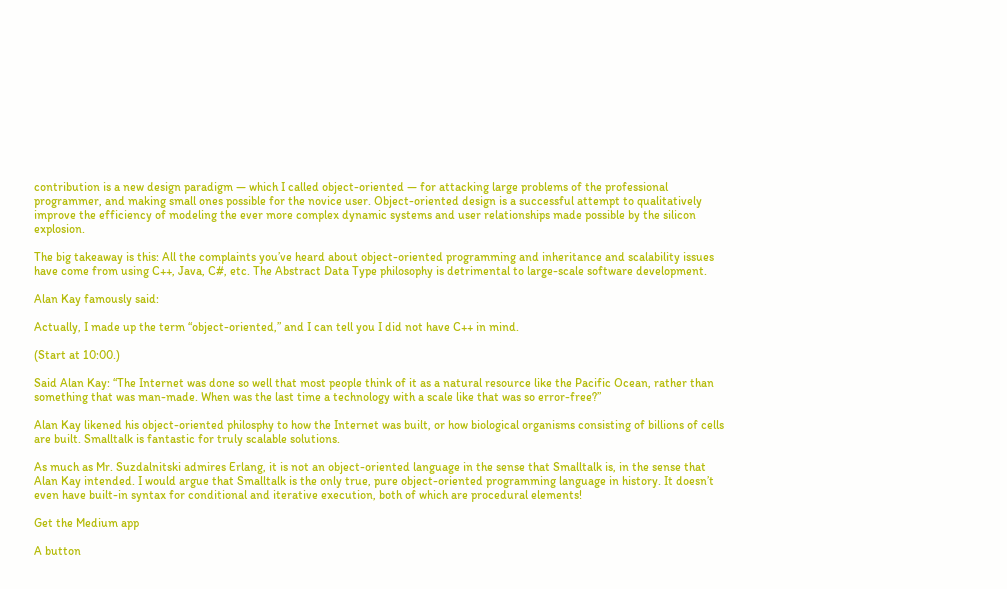contribution is a new design paradigm — which I called object-oriented — for attacking large problems of the professional programmer, and making small ones possible for the novice user. Object-oriented design is a successful attempt to qualitatively improve the efficiency of modeling the ever more complex dynamic systems and user relationships made possible by the silicon explosion.

The big takeaway is this: All the complaints you’ve heard about object-oriented programming and inheritance and scalability issues have come from using C++, Java, C#, etc. The Abstract Data Type philosophy is detrimental to large-scale software development.

Alan Kay famously said:

Actually, I made up the term “object-oriented,” and I can tell you I did not have C++ in mind.

(Start at 10:00.)

Said Alan Kay: “The Internet was done so well that most people think of it as a natural resource like the Pacific Ocean, rather than something that was man-made. When was the last time a technology with a scale like that was so error-free?”

Alan Kay likened his object-oriented philosphy to how the Internet was built, or how biological organisms consisting of billions of cells are built. Smalltalk is fantastic for truly scalable solutions.

As much as Mr. Suzdalnitski admires Erlang, it is not an object-oriented language in the sense that Smalltalk is, in the sense that Alan Kay intended. I would argue that Smalltalk is the only true, pure object-oriented programming language in history. It doesn’t even have built-in syntax for conditional and iterative execution, both of which are procedural elements!

Get the Medium app

A button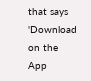that says 'Download on the App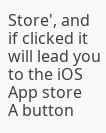Store', and if clicked it will lead you to the iOS App store
A button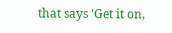that says 'Get it on,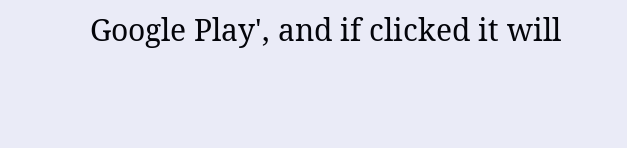Google Play', and if clicked it will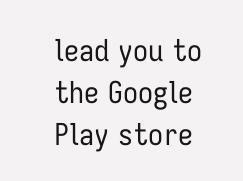lead you to the Google Play store